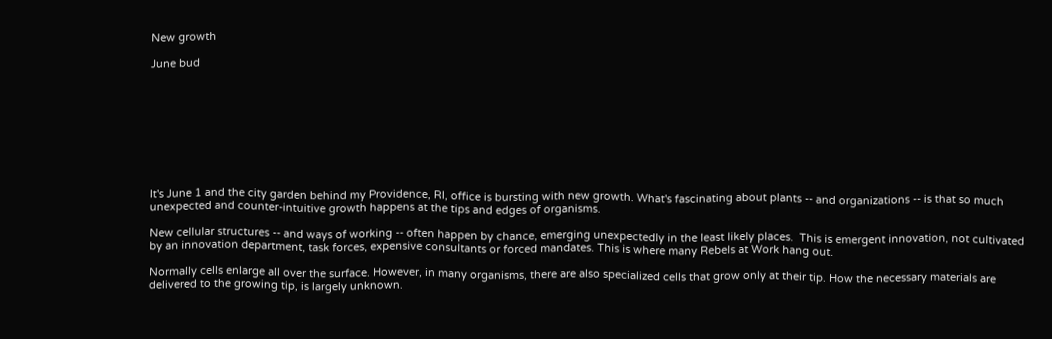New growth

June bud









It's June 1 and the city garden behind my Providence, RI, office is bursting with new growth. What's fascinating about plants -- and organizations -- is that so much unexpected and counter-intuitive growth happens at the tips and edges of organisms.

New cellular structures -- and ways of working -- often happen by chance, emerging unexpectedly in the least likely places.  This is emergent innovation, not cultivated by an innovation department, task forces, expensive consultants or forced mandates. This is where many Rebels at Work hang out.

Normally cells enlarge all over the surface. However, in many organisms, there are also specialized cells that grow only at their tip. How the necessary materials are delivered to the growing tip, is largely unknown.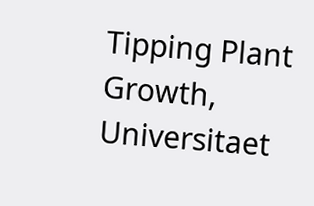Tipping Plant Growth, Universitaet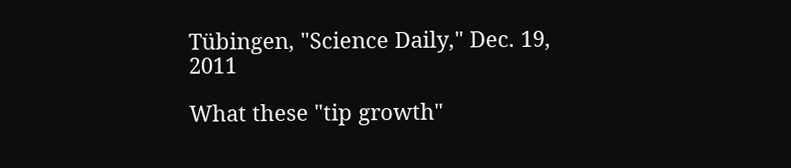Tübingen, "Science Daily," Dec. 19, 2011

What these "tip growth"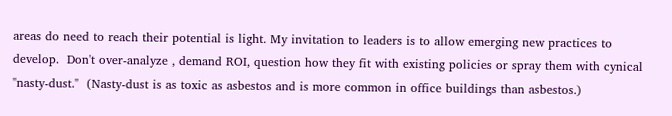areas do need to reach their potential is light. My invitation to leaders is to allow emerging new practices to develop.  Don't over-analyze , demand ROI, question how they fit with existing policies or spray them with cynical "nasty-dust."  (Nasty-dust is as toxic as asbestos and is more common in office buildings than asbestos.)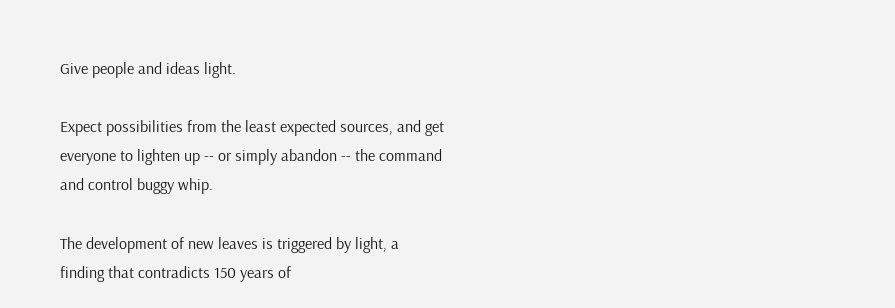Give people and ideas light.

Expect possibilities from the least expected sources, and get everyone to lighten up -- or simply abandon -- the command and control buggy whip.

The development of new leaves is triggered by light, a finding that contradicts 150 years of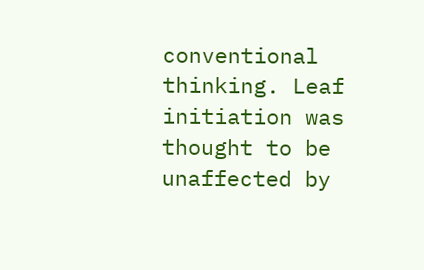conventional thinking. Leaf initiation was thought to be unaffected by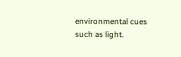environmental cues such as light.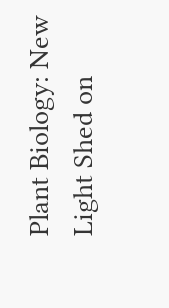Plant Biology: New Light Shed on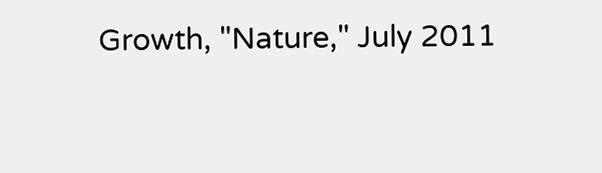Growth, "Nature," July 2011